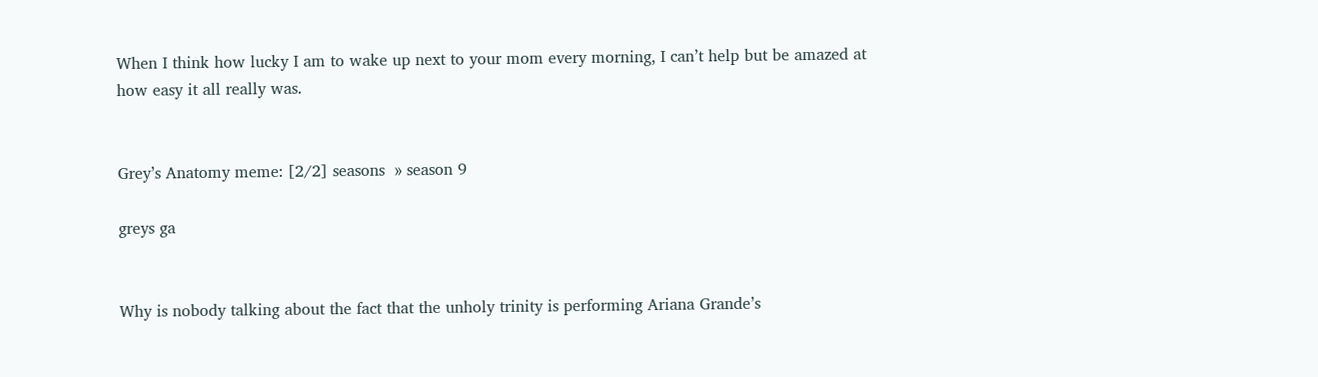When I think how lucky I am to wake up next to your mom every morning, I can’t help but be amazed at how easy it all really was.


Grey’s Anatomy meme: [2/2] seasons  » season 9

greys ga


Why is nobody talking about the fact that the unholy trinity is performing Ariana Grande’s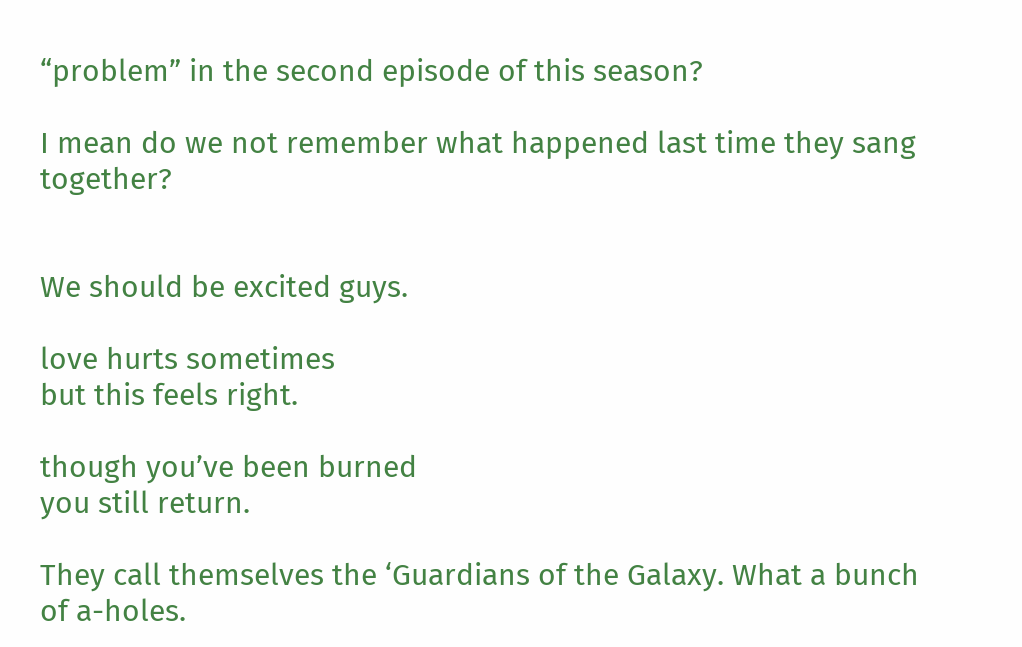“problem” in the second episode of this season?

I mean do we not remember what happened last time they sang together?


We should be excited guys.

love hurts sometimes
but this feels right.

though you’ve been burned
you still return.

They call themselves the ‘Guardians of the Galaxy. What a bunch of a-holes.